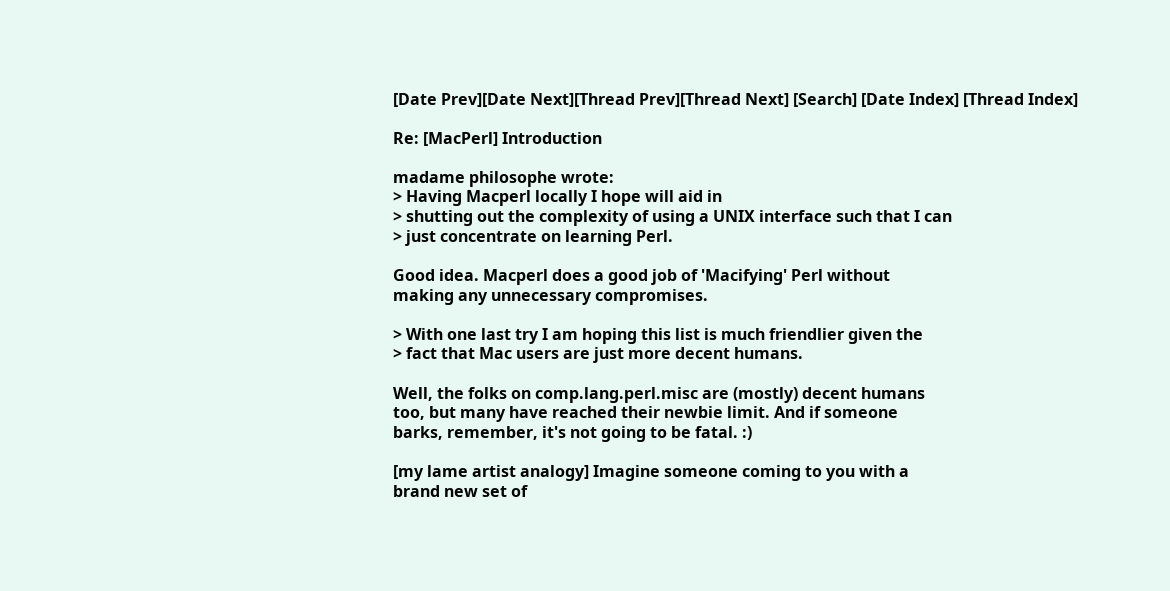[Date Prev][Date Next][Thread Prev][Thread Next] [Search] [Date Index] [Thread Index]

Re: [MacPerl] Introduction

madame philosophe wrote:
> Having Macperl locally I hope will aid in
> shutting out the complexity of using a UNIX interface such that I can
> just concentrate on learning Perl.

Good idea. Macperl does a good job of 'Macifying' Perl without
making any unnecessary compromises.

> With one last try I am hoping this list is much friendlier given the
> fact that Mac users are just more decent humans.

Well, the folks on comp.lang.perl.misc are (mostly) decent humans
too, but many have reached their newbie limit. And if someone
barks, remember, it's not going to be fatal. :)

[my lame artist analogy] Imagine someone coming to you with a
brand new set of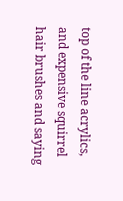top of the line acrylics, and expensive squirrel
hair brushes and saying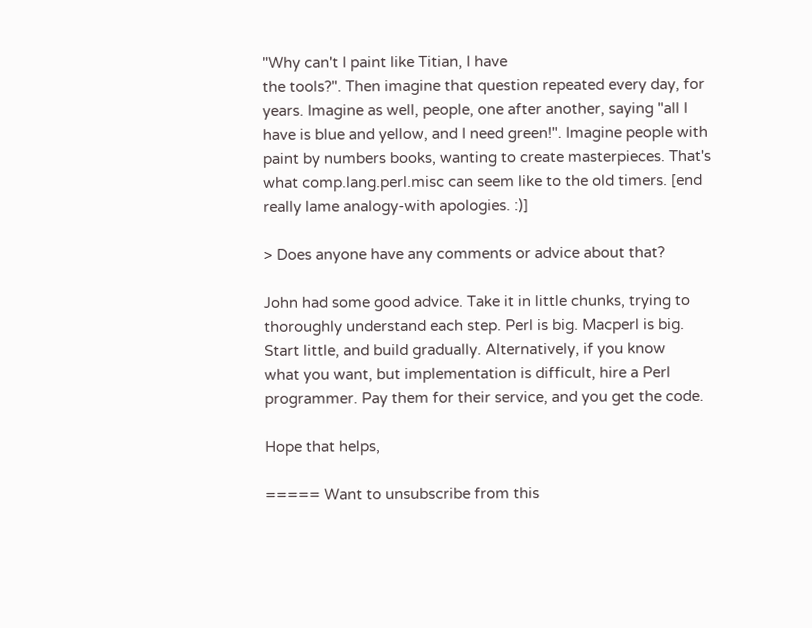"Why can't I paint like Titian, I have
the tools?". Then imagine that question repeated every day, for
years. Imagine as well, people, one after another, saying "all I
have is blue and yellow, and I need green!". Imagine people with
paint by numbers books, wanting to create masterpieces. That's
what comp.lang.perl.misc can seem like to the old timers. [end
really lame analogy-with apologies. :)]

> Does anyone have any comments or advice about that?

John had some good advice. Take it in little chunks, trying to
thoroughly understand each step. Perl is big. Macperl is big.
Start little, and build gradually. Alternatively, if you know
what you want, but implementation is difficult, hire a Perl
programmer. Pay them for their service, and you get the code.

Hope that helps,

===== Want to unsubscribe from this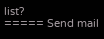list?
===== Send mail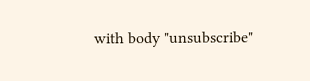with body "unsubscribe"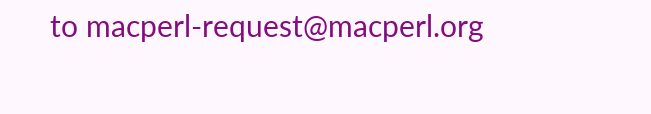to macperl-request@macperl.org